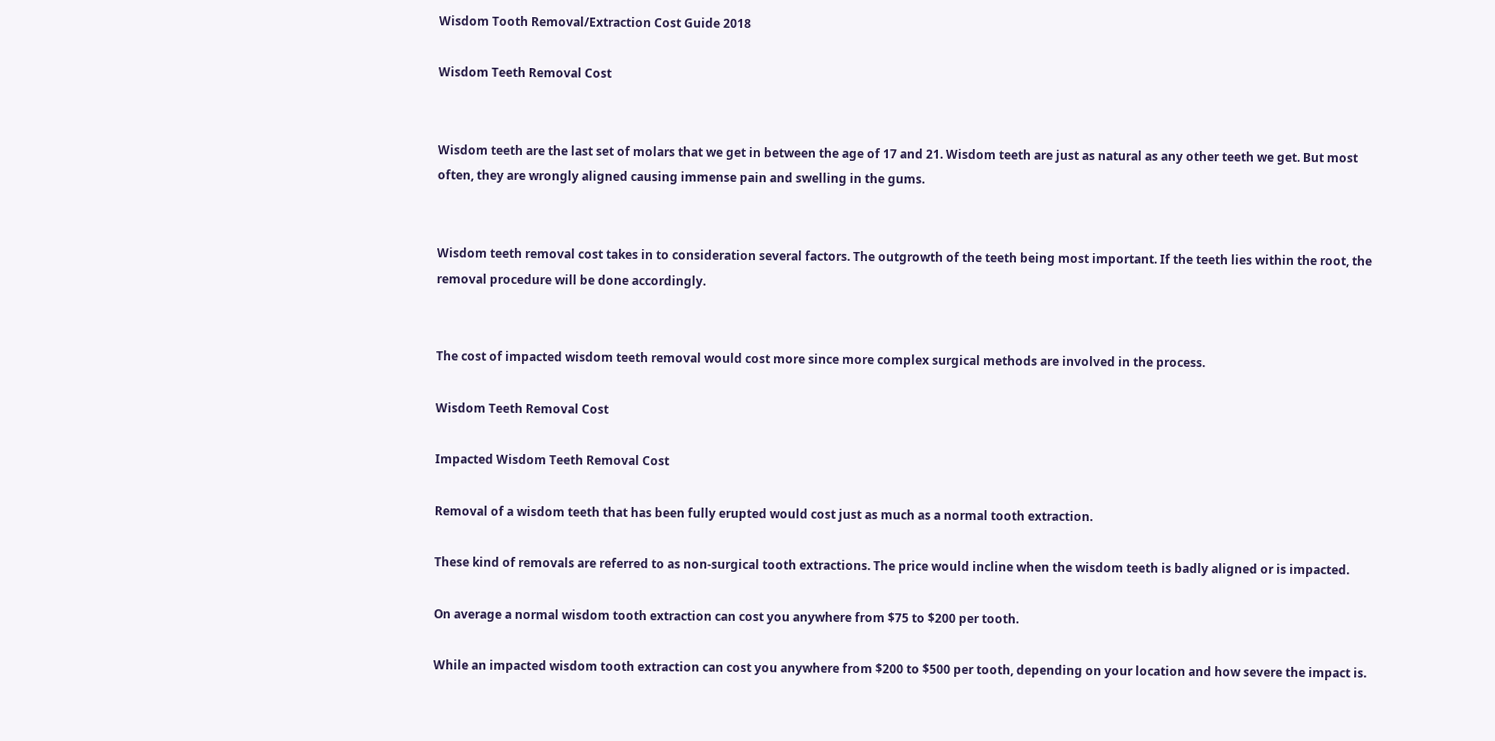Wisdom Tooth Removal/Extraction Cost Guide 2018

Wisdom Teeth Removal Cost


Wisdom teeth are the last set of molars that we get in between the age of 17 and 21. Wisdom teeth are just as natural as any other teeth we get. But most often, they are wrongly aligned causing immense pain and swelling in the gums.


Wisdom teeth removal cost takes in to consideration several factors. The outgrowth of the teeth being most important. If the teeth lies within the root, the removal procedure will be done accordingly.


The cost of impacted wisdom teeth removal would cost more since more complex surgical methods are involved in the process.

Wisdom Teeth Removal Cost

Impacted Wisdom Teeth Removal Cost

Removal of a wisdom teeth that has been fully erupted would cost just as much as a normal tooth extraction.

These kind of removals are referred to as non-surgical tooth extractions. The price would incline when the wisdom teeth is badly aligned or is impacted.

On average a normal wisdom tooth extraction can cost you anywhere from $75 to $200 per tooth.

While an impacted wisdom tooth extraction can cost you anywhere from $200 to $500 per tooth, depending on your location and how severe the impact is.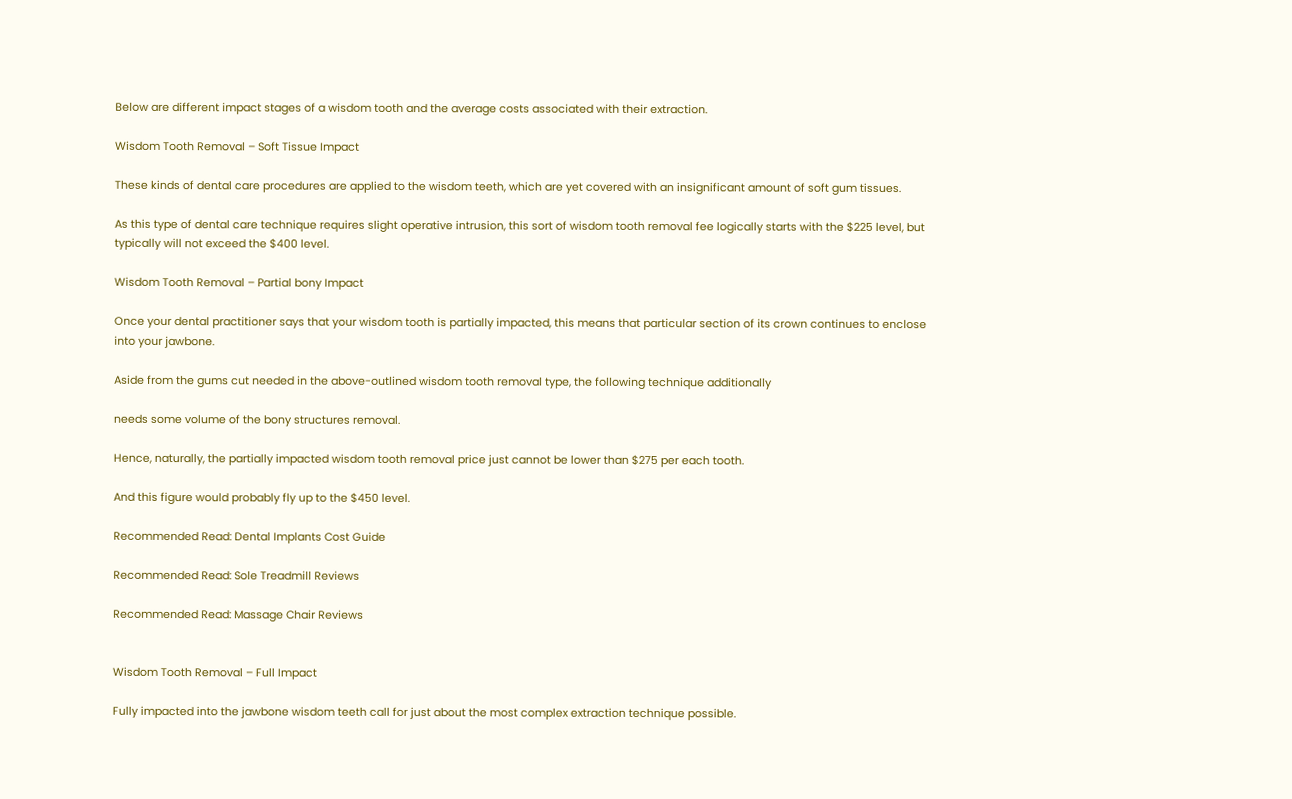Below are different impact stages of a wisdom tooth and the average costs associated with their extraction.

Wisdom Tooth Removal – Soft Tissue Impact

These kinds of dental care procedures are applied to the wisdom teeth, which are yet covered with an insignificant amount of soft gum tissues.

As this type of dental care technique requires slight operative intrusion, this sort of wisdom tooth removal fee logically starts with the $225 level, but typically will not exceed the $400 level.

Wisdom Tooth Removal – Partial bony Impact

Once your dental practitioner says that your wisdom tooth is partially impacted, this means that particular section of its crown continues to enclose into your jawbone.

Aside from the gums cut needed in the above-outlined wisdom tooth removal type, the following technique additionally

needs some volume of the bony structures removal.

Hence, naturally, the partially impacted wisdom tooth removal price just cannot be lower than $275 per each tooth.

And this figure would probably fly up to the $450 level.

Recommended Read: Dental Implants Cost Guide

Recommended Read: Sole Treadmill Reviews

Recommended Read: Massage Chair Reviews


Wisdom Tooth Removal – Full Impact

Fully impacted into the jawbone wisdom teeth call for just about the most complex extraction technique possible.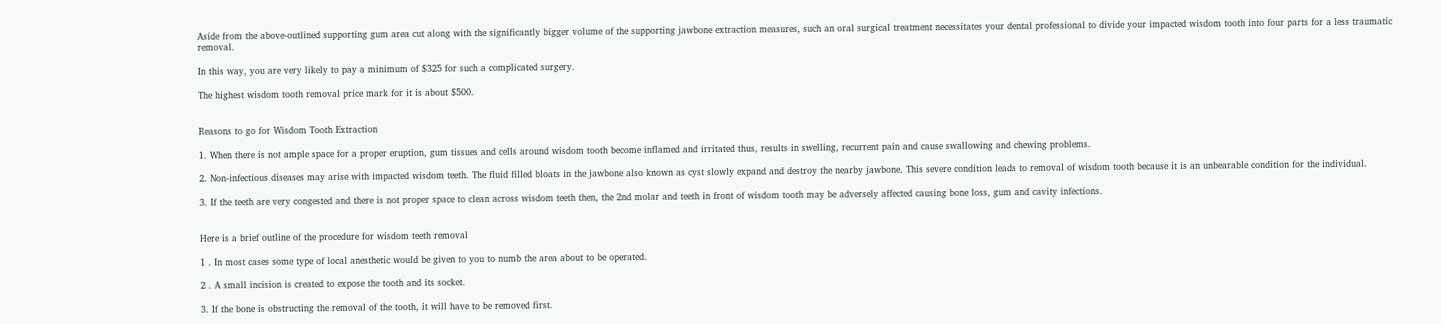Aside from the above-outlined supporting gum area cut along with the significantly bigger volume of the supporting jawbone extraction measures, such an oral surgical treatment necessitates your dental professional to divide your impacted wisdom tooth into four parts for a less traumatic removal.

In this way, you are very likely to pay a minimum of $325 for such a complicated surgery.

The highest wisdom tooth removal price mark for it is about $500.


Reasons to go for Wisdom Tooth Extraction

1. When there is not ample space for a proper eruption, gum tissues and cells around wisdom tooth become inflamed and irritated thus, results in swelling, recurrent pain and cause swallowing and chewing problems.

2. Non-infectious diseases may arise with impacted wisdom teeth. The fluid filled bloats in the jawbone also known as cyst slowly expand and destroy the nearby jawbone. This severe condition leads to removal of wisdom tooth because it is an unbearable condition for the individual.

3. If the teeth are very congested and there is not proper space to clean across wisdom teeth then, the 2nd molar and teeth in front of wisdom tooth may be adversely affected causing bone loss, gum and cavity infections.


Here is a brief outline of the procedure for wisdom teeth removal

1 . In most cases some type of local anesthetic would be given to you to numb the area about to be operated.

2 . A small incision is created to expose the tooth and its socket.

3. If the bone is obstructing the removal of the tooth, it will have to be removed first.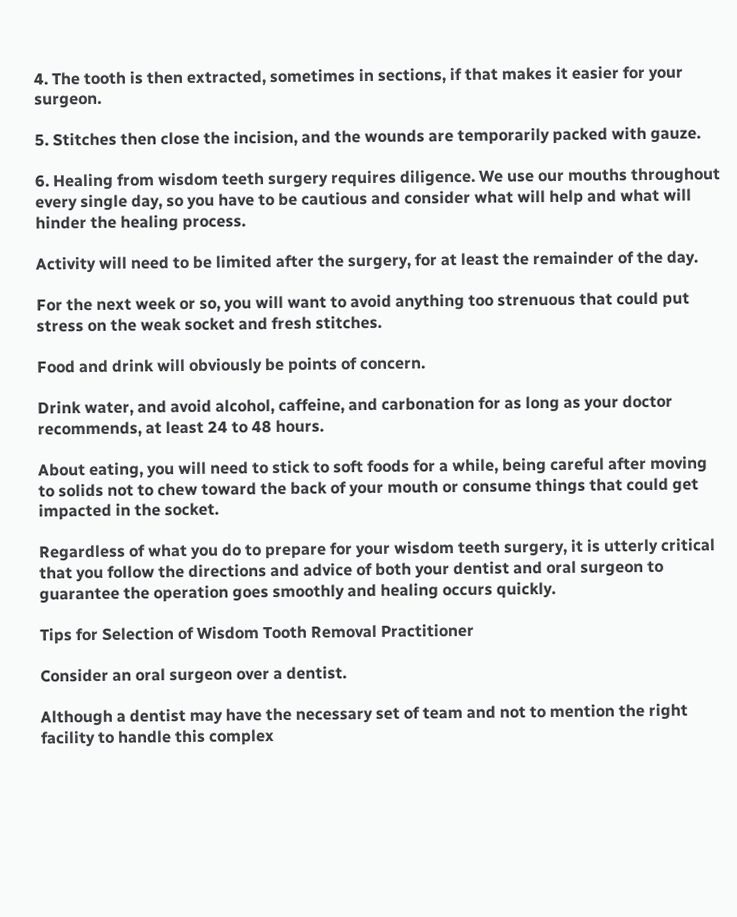4. The tooth is then extracted, sometimes in sections, if that makes it easier for your surgeon.

5. Stitches then close the incision, and the wounds are temporarily packed with gauze.

6. Healing from wisdom teeth surgery requires diligence. We use our mouths throughout every single day, so you have to be cautious and consider what will help and what will hinder the healing process.

Activity will need to be limited after the surgery, for at least the remainder of the day.

For the next week or so, you will want to avoid anything too strenuous that could put stress on the weak socket and fresh stitches.

Food and drink will obviously be points of concern.

Drink water, and avoid alcohol, caffeine, and carbonation for as long as your doctor recommends, at least 24 to 48 hours.

About eating, you will need to stick to soft foods for a while, being careful after moving to solids not to chew toward the back of your mouth or consume things that could get impacted in the socket.

Regardless of what you do to prepare for your wisdom teeth surgery, it is utterly critical that you follow the directions and advice of both your dentist and oral surgeon to guarantee the operation goes smoothly and healing occurs quickly.

Tips for Selection of Wisdom Tooth Removal Practitioner

Consider an oral surgeon over a dentist.

Although a dentist may have the necessary set of team and not to mention the right facility to handle this complex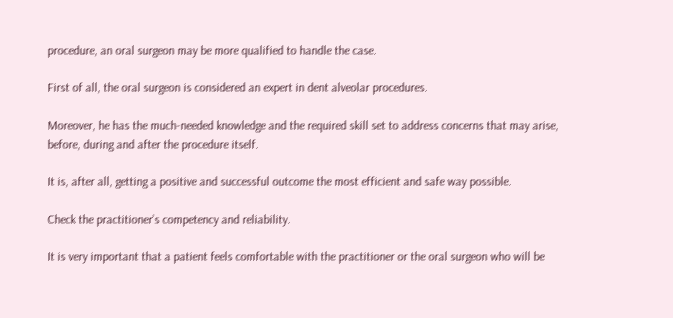procedure, an oral surgeon may be more qualified to handle the case.

First of all, the oral surgeon is considered an expert in dent alveolar procedures.

Moreover, he has the much-needed knowledge and the required skill set to address concerns that may arise, before, during and after the procedure itself.

It is, after all, getting a positive and successful outcome the most efficient and safe way possible.

Check the practitioner’s competency and reliability.

It is very important that a patient feels comfortable with the practitioner or the oral surgeon who will be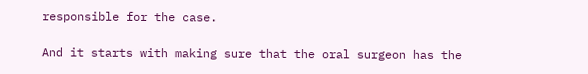responsible for the case.

And it starts with making sure that the oral surgeon has the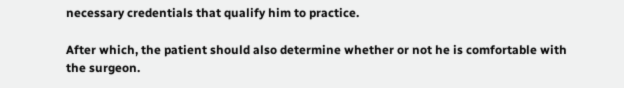necessary credentials that qualify him to practice.

After which, the patient should also determine whether or not he is comfortable with the surgeon.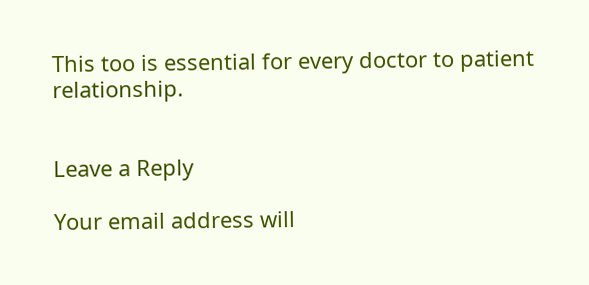This too is essential for every doctor to patient relationship.


Leave a Reply

Your email address will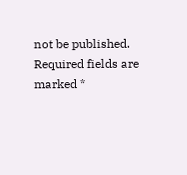not be published. Required fields are marked *